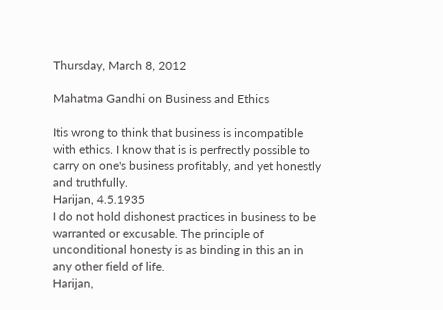Thursday, March 8, 2012

Mahatma Gandhi on Business and Ethics

Itis wrong to think that business is incompatible with ethics. I know that is is perfrectly possible to carry on one's business profitably, and yet honestly and truthfully.
Harijan, 4.5.1935
I do not hold dishonest practices in business to be warranted or excusable. The principle of unconditional honesty is as binding in this an in any other field of life.
Harijan,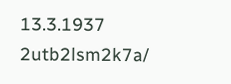13.3.1937 2utb2lsm2k7a/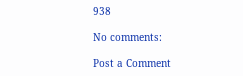938

No comments:

Post a Comment